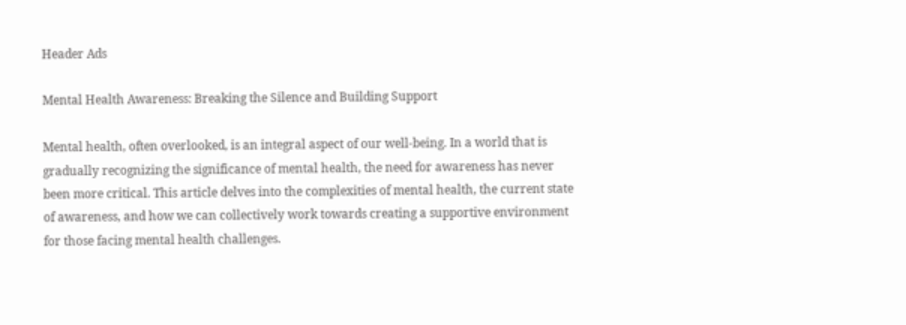Header Ads

Mental Health Awareness: Breaking the Silence and Building Support

Mental health, often overlooked, is an integral aspect of our well-being. In a world that is gradually recognizing the significance of mental health, the need for awareness has never been more critical. This article delves into the complexities of mental health, the current state of awareness, and how we can collectively work towards creating a supportive environment for those facing mental health challenges.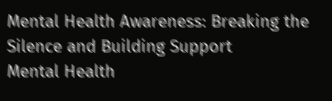Mental Health Awareness: Breaking the Silence and Building Support
Mental Health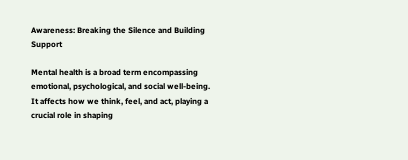Awareness: Breaking the Silence and Building Support

Mental health is a broad term encompassing emotional, psychological, and social well-being. It affects how we think, feel, and act, playing a crucial role in shaping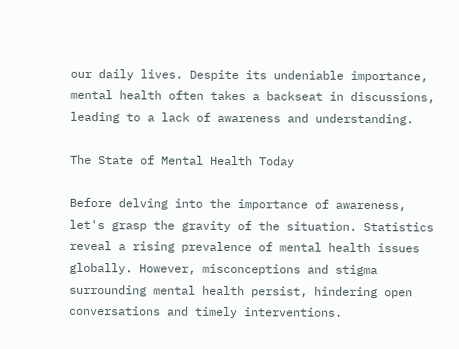our daily lives. Despite its undeniable importance, mental health often takes a backseat in discussions, leading to a lack of awareness and understanding.

The State of Mental Health Today

Before delving into the importance of awareness, let's grasp the gravity of the situation. Statistics reveal a rising prevalence of mental health issues globally. However, misconceptions and stigma surrounding mental health persist, hindering open conversations and timely interventions.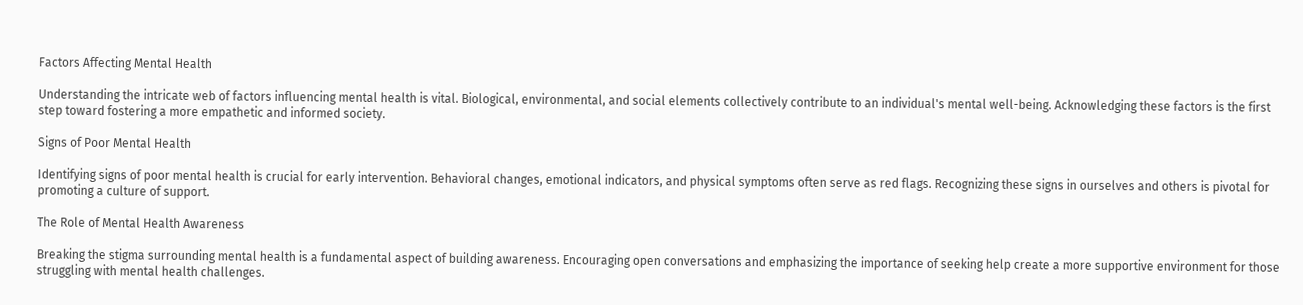Factors Affecting Mental Health

Understanding the intricate web of factors influencing mental health is vital. Biological, environmental, and social elements collectively contribute to an individual's mental well-being. Acknowledging these factors is the first step toward fostering a more empathetic and informed society.

Signs of Poor Mental Health

Identifying signs of poor mental health is crucial for early intervention. Behavioral changes, emotional indicators, and physical symptoms often serve as red flags. Recognizing these signs in ourselves and others is pivotal for promoting a culture of support.

The Role of Mental Health Awareness

Breaking the stigma surrounding mental health is a fundamental aspect of building awareness. Encouraging open conversations and emphasizing the importance of seeking help create a more supportive environment for those struggling with mental health challenges.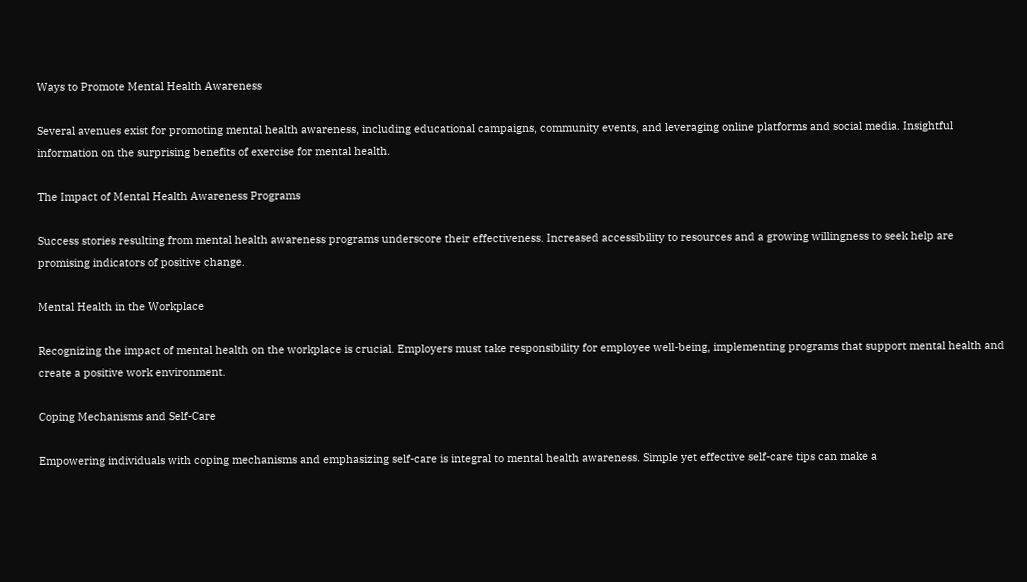Ways to Promote Mental Health Awareness

Several avenues exist for promoting mental health awareness, including educational campaigns, community events, and leveraging online platforms and social media. Insightful information on the surprising benefits of exercise for mental health.

The Impact of Mental Health Awareness Programs

Success stories resulting from mental health awareness programs underscore their effectiveness. Increased accessibility to resources and a growing willingness to seek help are promising indicators of positive change.

Mental Health in the Workplace

Recognizing the impact of mental health on the workplace is crucial. Employers must take responsibility for employee well-being, implementing programs that support mental health and create a positive work environment.

Coping Mechanisms and Self-Care

Empowering individuals with coping mechanisms and emphasizing self-care is integral to mental health awareness. Simple yet effective self-care tips can make a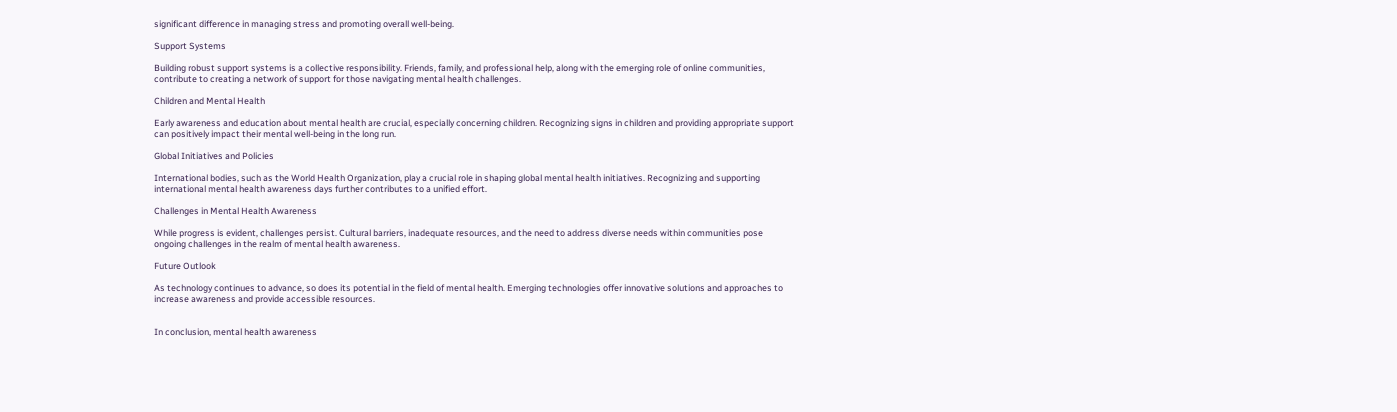significant difference in managing stress and promoting overall well-being.

Support Systems

Building robust support systems is a collective responsibility. Friends, family, and professional help, along with the emerging role of online communities, contribute to creating a network of support for those navigating mental health challenges.

Children and Mental Health

Early awareness and education about mental health are crucial, especially concerning children. Recognizing signs in children and providing appropriate support can positively impact their mental well-being in the long run.

Global Initiatives and Policies

International bodies, such as the World Health Organization, play a crucial role in shaping global mental health initiatives. Recognizing and supporting international mental health awareness days further contributes to a unified effort.

Challenges in Mental Health Awareness

While progress is evident, challenges persist. Cultural barriers, inadequate resources, and the need to address diverse needs within communities pose ongoing challenges in the realm of mental health awareness.

Future Outlook

As technology continues to advance, so does its potential in the field of mental health. Emerging technologies offer innovative solutions and approaches to increase awareness and provide accessible resources.


In conclusion, mental health awareness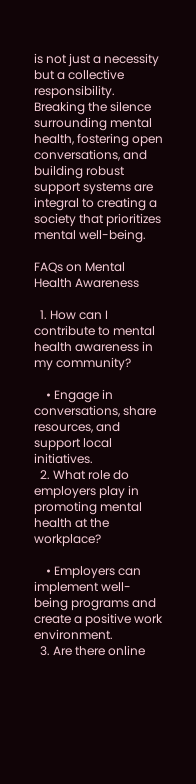is not just a necessity but a collective responsibility. Breaking the silence surrounding mental health, fostering open conversations, and building robust support systems are integral to creating a society that prioritizes mental well-being.

FAQs on Mental Health Awareness

  1. How can I contribute to mental health awareness in my community?

    • Engage in conversations, share resources, and support local initiatives.
  2. What role do employers play in promoting mental health at the workplace?

    • Employers can implement well-being programs and create a positive work environment.
  3. Are there online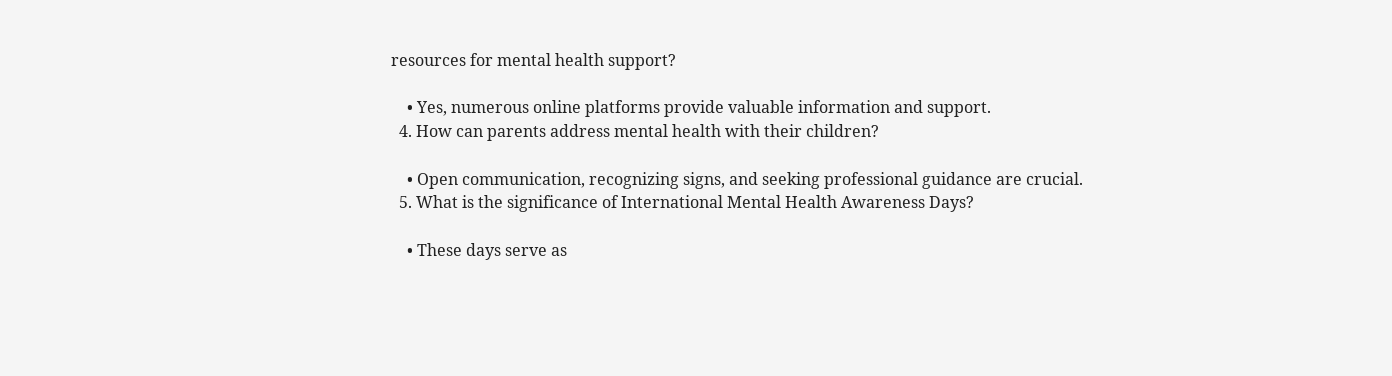resources for mental health support?

    • Yes, numerous online platforms provide valuable information and support.
  4. How can parents address mental health with their children?

    • Open communication, recognizing signs, and seeking professional guidance are crucial.
  5. What is the significance of International Mental Health Awareness Days?

    • These days serve as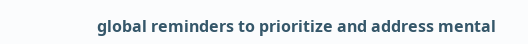global reminders to prioritize and address mental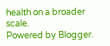health on a broader scale.
Powered by Blogger.